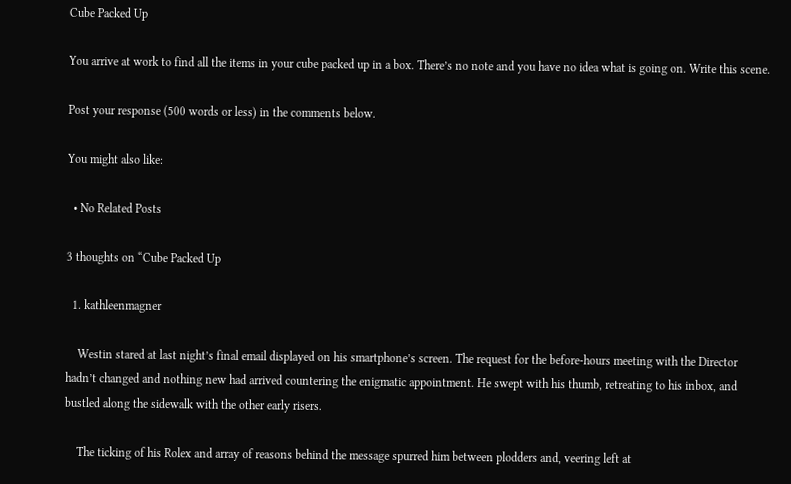Cube Packed Up

You arrive at work to find all the items in your cube packed up in a box. There’s no note and you have no idea what is going on. Write this scene.

Post your response (500 words or less) in the comments below.

You might also like:

  • No Related Posts

3 thoughts on “Cube Packed Up

  1. kathleenmagner

    Westin stared at last night’s final email displayed on his smartphone’s screen. The request for the before-hours meeting with the Director hadn’t changed and nothing new had arrived countering the enigmatic appointment. He swept with his thumb, retreating to his inbox, and bustled along the sidewalk with the other early risers.

    The ticking of his Rolex and array of reasons behind the message spurred him between plodders and, veering left at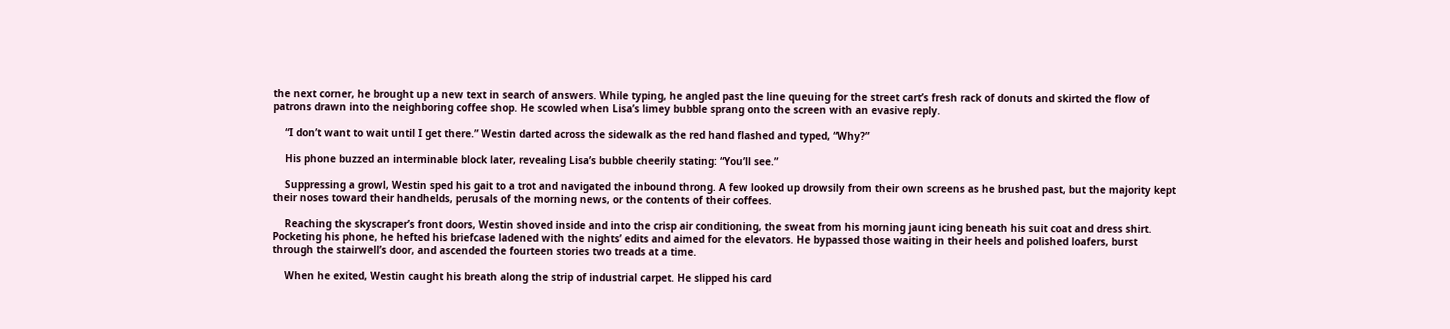the next corner, he brought up a new text in search of answers. While typing, he angled past the line queuing for the street cart’s fresh rack of donuts and skirted the flow of patrons drawn into the neighboring coffee shop. He scowled when Lisa’s limey bubble sprang onto the screen with an evasive reply.

    “I don’t want to wait until I get there.” Westin darted across the sidewalk as the red hand flashed and typed, “Why?”

    His phone buzzed an interminable block later, revealing Lisa’s bubble cheerily stating: “You’ll see.”

    Suppressing a growl, Westin sped his gait to a trot and navigated the inbound throng. A few looked up drowsily from their own screens as he brushed past, but the majority kept their noses toward their handhelds, perusals of the morning news, or the contents of their coffees.

    Reaching the skyscraper’s front doors, Westin shoved inside and into the crisp air conditioning, the sweat from his morning jaunt icing beneath his suit coat and dress shirt. Pocketing his phone, he hefted his briefcase ladened with the nights’ edits and aimed for the elevators. He bypassed those waiting in their heels and polished loafers, burst through the stairwell’s door, and ascended the fourteen stories two treads at a time.

    When he exited, Westin caught his breath along the strip of industrial carpet. He slipped his card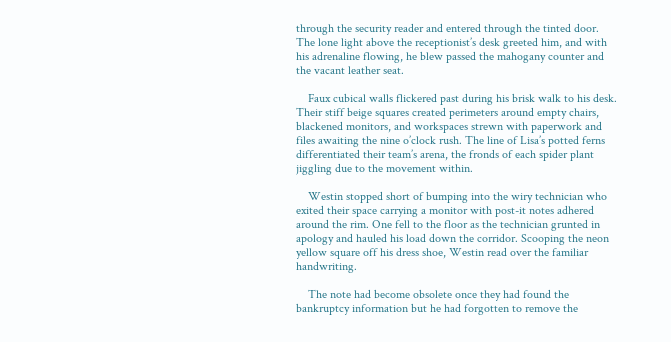through the security reader and entered through the tinted door. The lone light above the receptionist’s desk greeted him, and with his adrenaline flowing, he blew passed the mahogany counter and the vacant leather seat.

    Faux cubical walls flickered past during his brisk walk to his desk. Their stiff beige squares created perimeters around empty chairs, blackened monitors, and workspaces strewn with paperwork and files awaiting the nine o’clock rush. The line of Lisa’s potted ferns differentiated their team’s arena, the fronds of each spider plant jiggling due to the movement within.

    Westin stopped short of bumping into the wiry technician who exited their space carrying a monitor with post-it notes adhered around the rim. One fell to the floor as the technician grunted in apology and hauled his load down the corridor. Scooping the neon yellow square off his dress shoe, Westin read over the familiar handwriting.

    The note had become obsolete once they had found the bankruptcy information but he had forgotten to remove the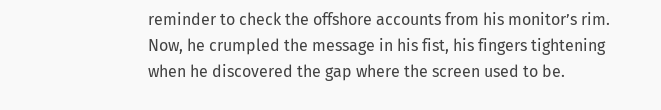reminder to check the offshore accounts from his monitor’s rim. Now, he crumpled the message in his fist, his fingers tightening when he discovered the gap where the screen used to be.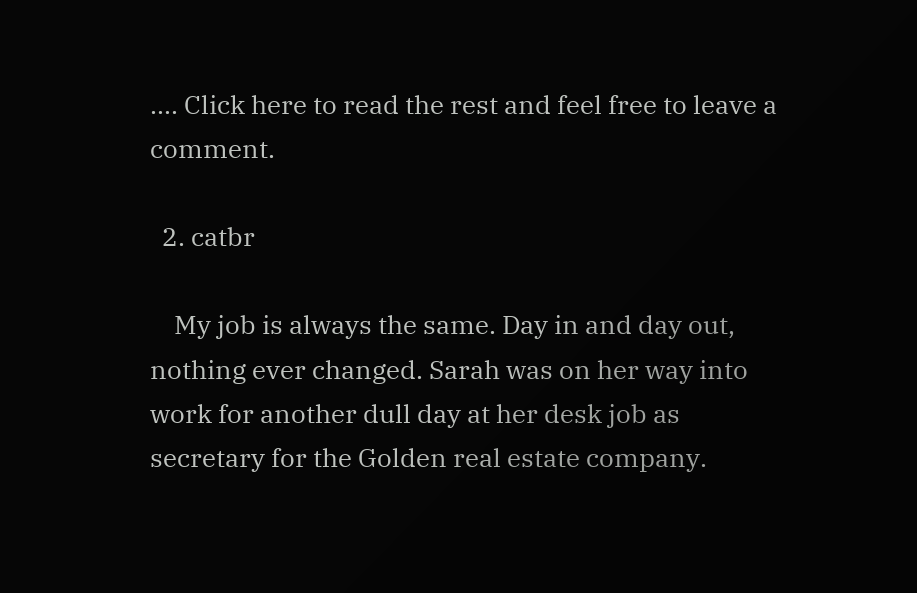…. Click here to read the rest and feel free to leave a comment.

  2. catbr

    My job is always the same. Day in and day out, nothing ever changed. Sarah was on her way into work for another dull day at her desk job as secretary for the Golden real estate company.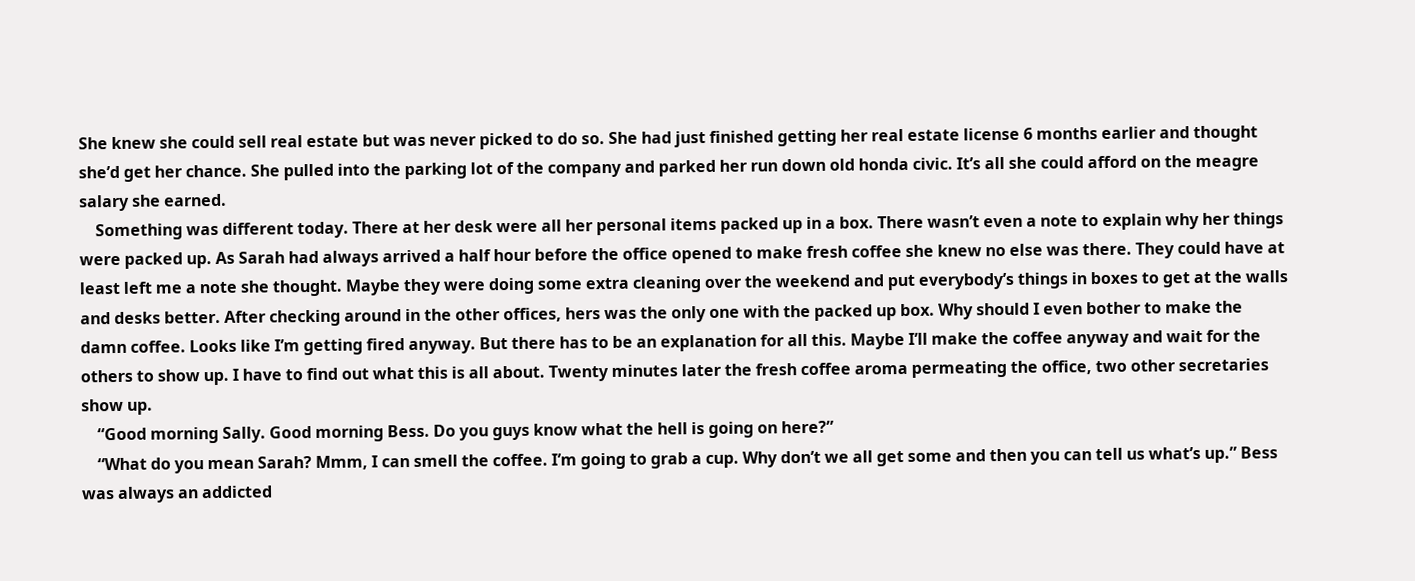She knew she could sell real estate but was never picked to do so. She had just finished getting her real estate license 6 months earlier and thought she’d get her chance. She pulled into the parking lot of the company and parked her run down old honda civic. It’s all she could afford on the meagre salary she earned.
    Something was different today. There at her desk were all her personal items packed up in a box. There wasn’t even a note to explain why her things were packed up. As Sarah had always arrived a half hour before the office opened to make fresh coffee she knew no else was there. They could have at least left me a note she thought. Maybe they were doing some extra cleaning over the weekend and put everybody’s things in boxes to get at the walls and desks better. After checking around in the other offices, hers was the only one with the packed up box. Why should I even bother to make the damn coffee. Looks like I’m getting fired anyway. But there has to be an explanation for all this. Maybe I’ll make the coffee anyway and wait for the others to show up. I have to find out what this is all about. Twenty minutes later the fresh coffee aroma permeating the office, two other secretaries show up.
    “Good morning Sally. Good morning Bess. Do you guys know what the hell is going on here?”
    “What do you mean Sarah? Mmm, I can smell the coffee. I’m going to grab a cup. Why don’t we all get some and then you can tell us what’s up.” Bess was always an addicted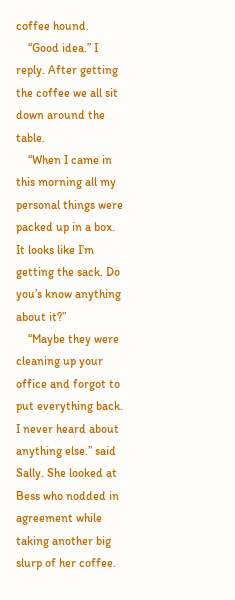coffee hound.
    “Good idea.” I reply. After getting the coffee we all sit down around the table.
    “When I came in this morning all my personal things were packed up in a box. It looks like I’m getting the sack. Do you’s know anything about it?”
    “Maybe they were cleaning up your office and forgot to put everything back. I never heard about anything else.” said Sally. She looked at Bess who nodded in agreement while taking another big slurp of her coffee.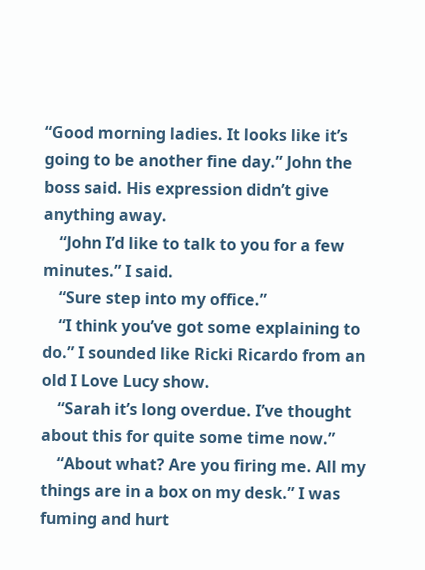“Good morning ladies. It looks like it’s going to be another fine day.” John the boss said. His expression didn’t give anything away.
    “John I’d like to talk to you for a few minutes.” I said.
    “Sure step into my office.”
    “I think you’ve got some explaining to do.” I sounded like Ricki Ricardo from an old I Love Lucy show.
    “Sarah it’s long overdue. I’ve thought about this for quite some time now.”
    “About what? Are you firing me. All my things are in a box on my desk.” I was fuming and hurt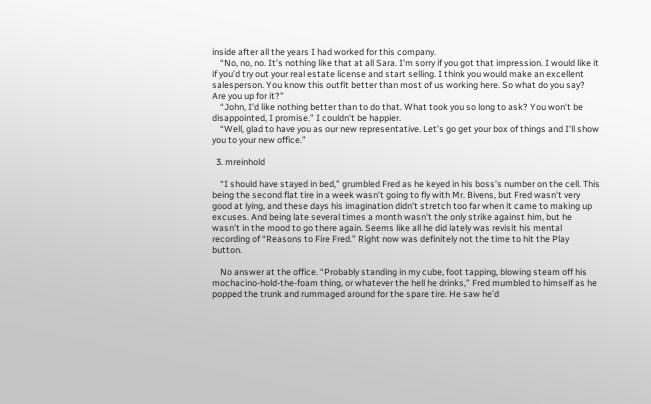inside after all the years I had worked for this company.
    “No, no, no. It’s nothing like that at all Sara. I’m sorry if you got that impression. I would like it if you’d try out your real estate license and start selling. I think you would make an excellent salesperson. You know this outfit better than most of us working here. So what do you say? Are you up for it?”
    “John, I’d like nothing better than to do that. What took you so long to ask? You won’t be disappointed, I promise.” I couldn’t be happier.
    “Well, glad to have you as our new representative. Let’s go get your box of things and I’ll show you to your new office.”

  3. mreinhold

    “I should have stayed in bed,” grumbled Fred as he keyed in his boss’s number on the cell. This being the second flat tire in a week wasn’t going to fly with Mr. Bivens, but Fred wasn’t very good at lying, and these days his imagination didn’t stretch too far when it came to making up excuses. And being late several times a month wasn’t the only strike against him, but he wasn’t in the mood to go there again. Seems like all he did lately was revisit his mental recording of “Reasons to Fire Fred.” Right now was definitely not the time to hit the Play button.

    No answer at the office. “Probably standing in my cube, foot tapping, blowing steam off his mochacino-hold-the-foam thing, or whatever the hell he drinks,” Fred mumbled to himself as he popped the trunk and rummaged around for the spare tire. He saw he’d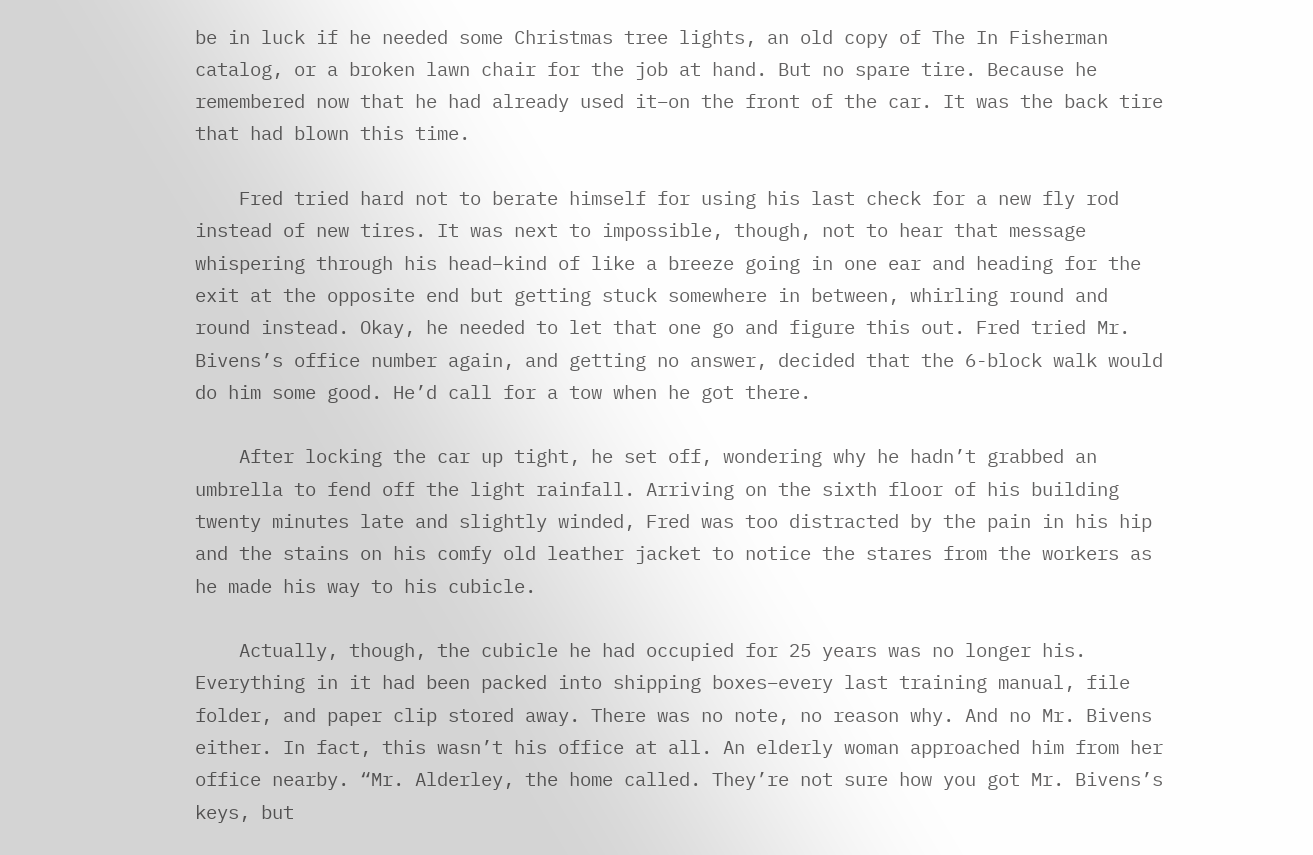be in luck if he needed some Christmas tree lights, an old copy of The In Fisherman catalog, or a broken lawn chair for the job at hand. But no spare tire. Because he remembered now that he had already used it–on the front of the car. It was the back tire that had blown this time.

    Fred tried hard not to berate himself for using his last check for a new fly rod instead of new tires. It was next to impossible, though, not to hear that message whispering through his head–kind of like a breeze going in one ear and heading for the exit at the opposite end but getting stuck somewhere in between, whirling round and round instead. Okay, he needed to let that one go and figure this out. Fred tried Mr. Bivens’s office number again, and getting no answer, decided that the 6-block walk would do him some good. He’d call for a tow when he got there.

    After locking the car up tight, he set off, wondering why he hadn’t grabbed an umbrella to fend off the light rainfall. Arriving on the sixth floor of his building twenty minutes late and slightly winded, Fred was too distracted by the pain in his hip and the stains on his comfy old leather jacket to notice the stares from the workers as he made his way to his cubicle.

    Actually, though, the cubicle he had occupied for 25 years was no longer his. Everything in it had been packed into shipping boxes–every last training manual, file folder, and paper clip stored away. There was no note, no reason why. And no Mr. Bivens either. In fact, this wasn’t his office at all. An elderly woman approached him from her office nearby. “Mr. Alderley, the home called. They’re not sure how you got Mr. Bivens’s keys, but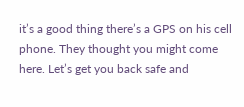it’s a good thing there’s a GPS on his cell phone. They thought you might come here. Let’s get you back safe and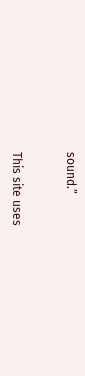sound.”


This site uses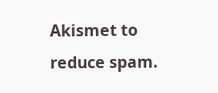Akismet to reduce spam.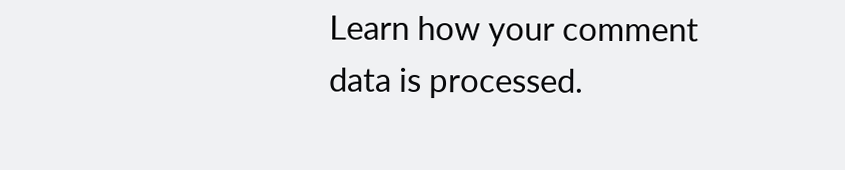Learn how your comment data is processed.